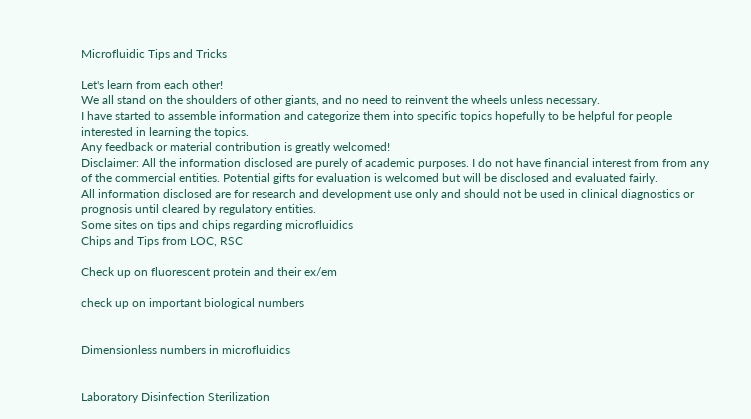Microfluidic Tips and Tricks

Let's learn from each other!
We all stand on the shoulders of other giants, and no need to reinvent the wheels unless necessary.
I have started to assemble information and categorize them into specific topics hopefully to be helpful for people interested in learning the topics.
Any feedback or material contribution is greatly welcomed!
Disclaimer: All the information disclosed are purely of academic purposes. I do not have financial interest from from any of the commercial entities. Potential gifts for evaluation is welcomed but will be disclosed and evaluated fairly.
All information disclosed are for research and development use only and should not be used in clinical diagnostics or prognosis until cleared by regulatory entities.
Some sites on tips and chips regarding microfluidics
Chips and Tips from LOC, RSC

Check up on fluorescent protein and their ex/em

check up on important biological numbers


Dimensionless numbers in microfluidics


Laboratory Disinfection Sterilization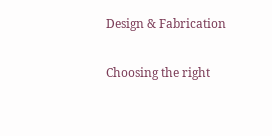Design & Fabrication

Choosing the right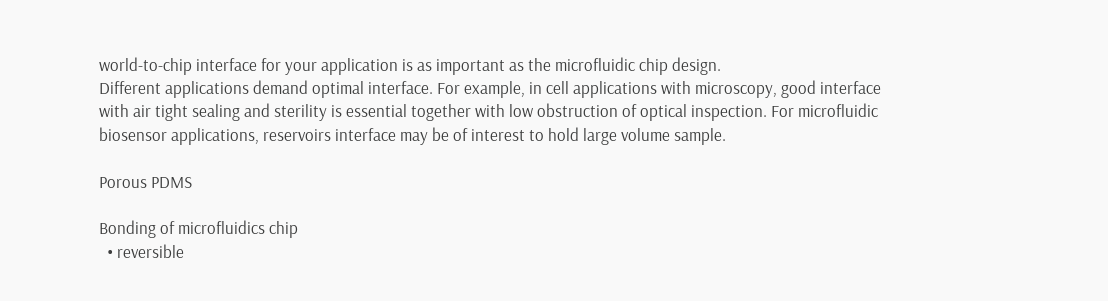world-to-chip interface for your application is as important as the microfluidic chip design.
Different applications demand optimal interface. For example, in cell applications with microscopy, good interface with air tight sealing and sterility is essential together with low obstruction of optical inspection. For microfluidic biosensor applications, reservoirs interface may be of interest to hold large volume sample.

Porous PDMS

Bonding of microfluidics chip
  • reversible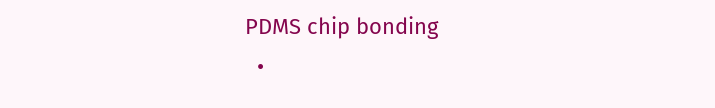PDMS chip bonding
  •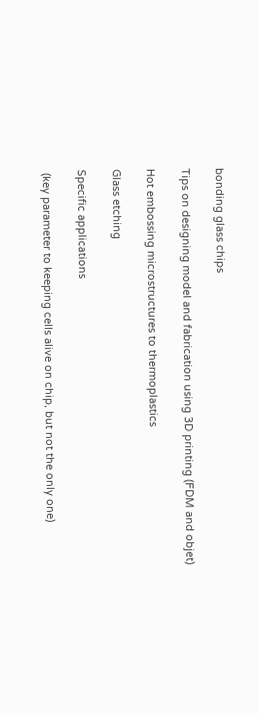bonding glass chips

Tips on designing model and fabrication using 3D printing (FDM and objet)

Hot embossing microstructures to thermoplastics

Glass etching

Specific applications

 (key parameter to keeping cells alive on chip, but not the only one)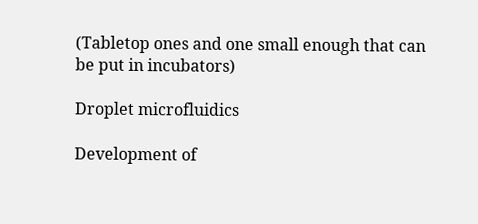(Tabletop ones and one small enough that can be put in incubators)

Droplet microfluidics

Development of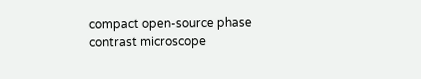compact open-source phase contrast microscope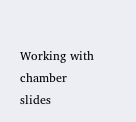Working with chamber slides